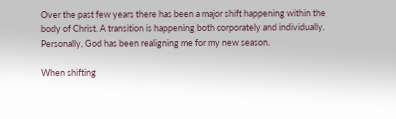Over the past few years there has been a major shift happening within the body of Christ. A transition is happening both corporately and individually. Personally, God has been realigning me for my new season.

When shifting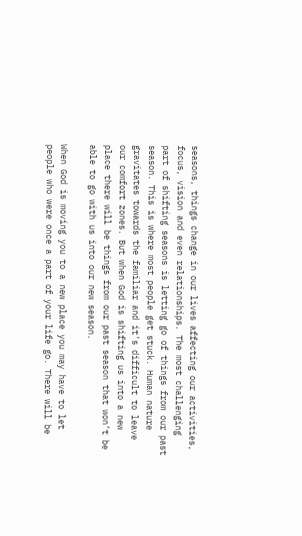seasons, things change in our lives affecting our activities, focus, vision and even relationships. The most challenging part of shifting seasons is letting go of things from our past season. This is where most people get stuck. Human nature gravitates towards the familiar and it’s difficult to leave our comfort zones. But when God is shifting us into a new place there will be things from our past season that won’t be able to go with us into our new season.

When God is moving you to a new place you may have to let people who were once a part of your life go. There will be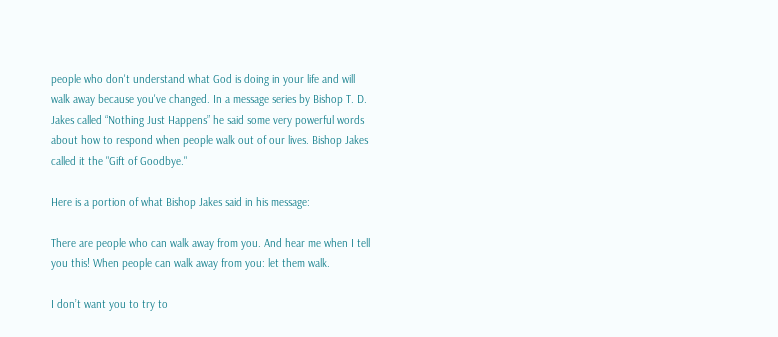people who don't understand what God is doing in your life and will walk away because you've changed. In a message series by Bishop T. D. Jakes called “Nothing Just Happens” he said some very powerful words about how to respond when people walk out of our lives. Bishop Jakes called it the "Gift of Goodbye."

Here is a portion of what Bishop Jakes said in his message:

There are people who can walk away from you. And hear me when I tell you this! When people can walk away from you: let them walk.

I don’t want you to try to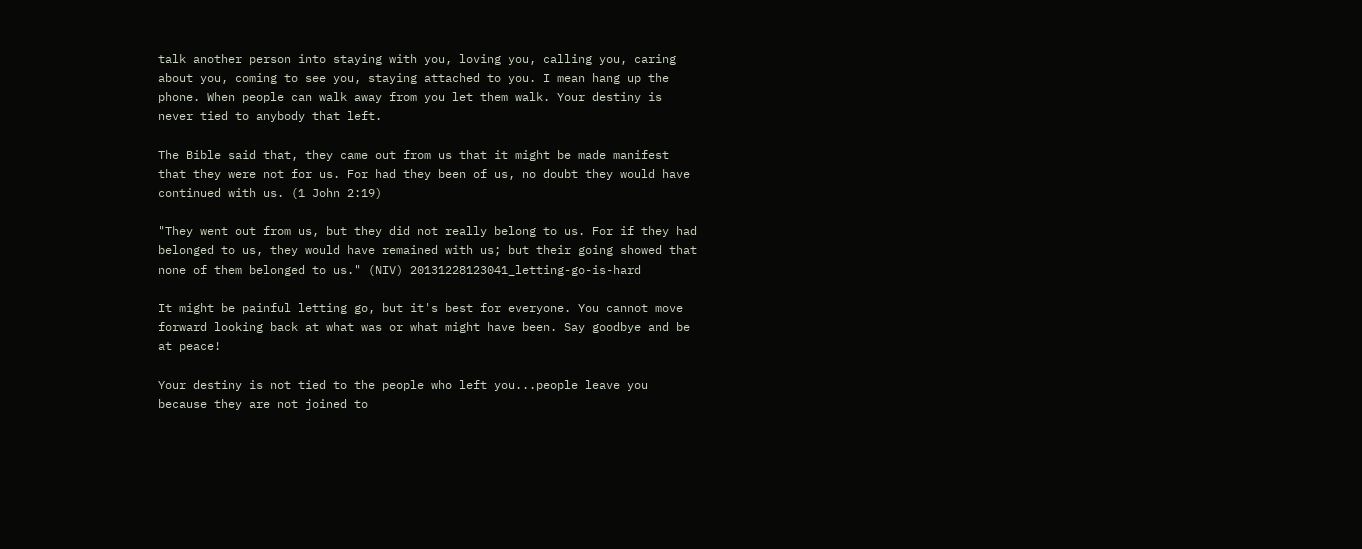talk another person into staying with you, loving you, calling you, caring about you, coming to see you, staying attached to you. I mean hang up the phone. When people can walk away from you let them walk. Your destiny is never tied to anybody that left.

The Bible said that, they came out from us that it might be made manifest that they were not for us. For had they been of us, no doubt they would have continued with us. (1 John 2:19)

"They went out from us, but they did not really belong to us. For if they had belonged to us, they would have remained with us; but their going showed that none of them belonged to us." (NIV) 20131228123041_letting-go-is-hard

It might be painful letting go, but it's best for everyone. You cannot move forward looking back at what was or what might have been. Say goodbye and be at peace!

Your destiny is not tied to the people who left you...people leave you because they are not joined to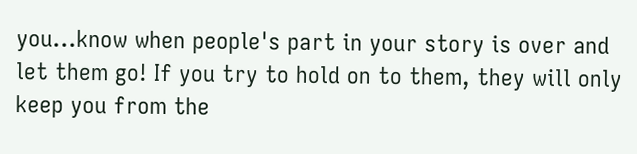you...know when people's part in your story is over and let them go! If you try to hold on to them, they will only keep you from the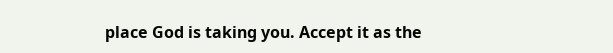place God is taking you. Accept it as the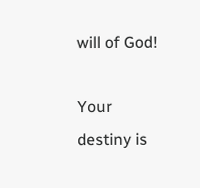will of God!

Your destiny is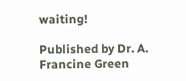waiting!

Published by Dr. A. Francine Green